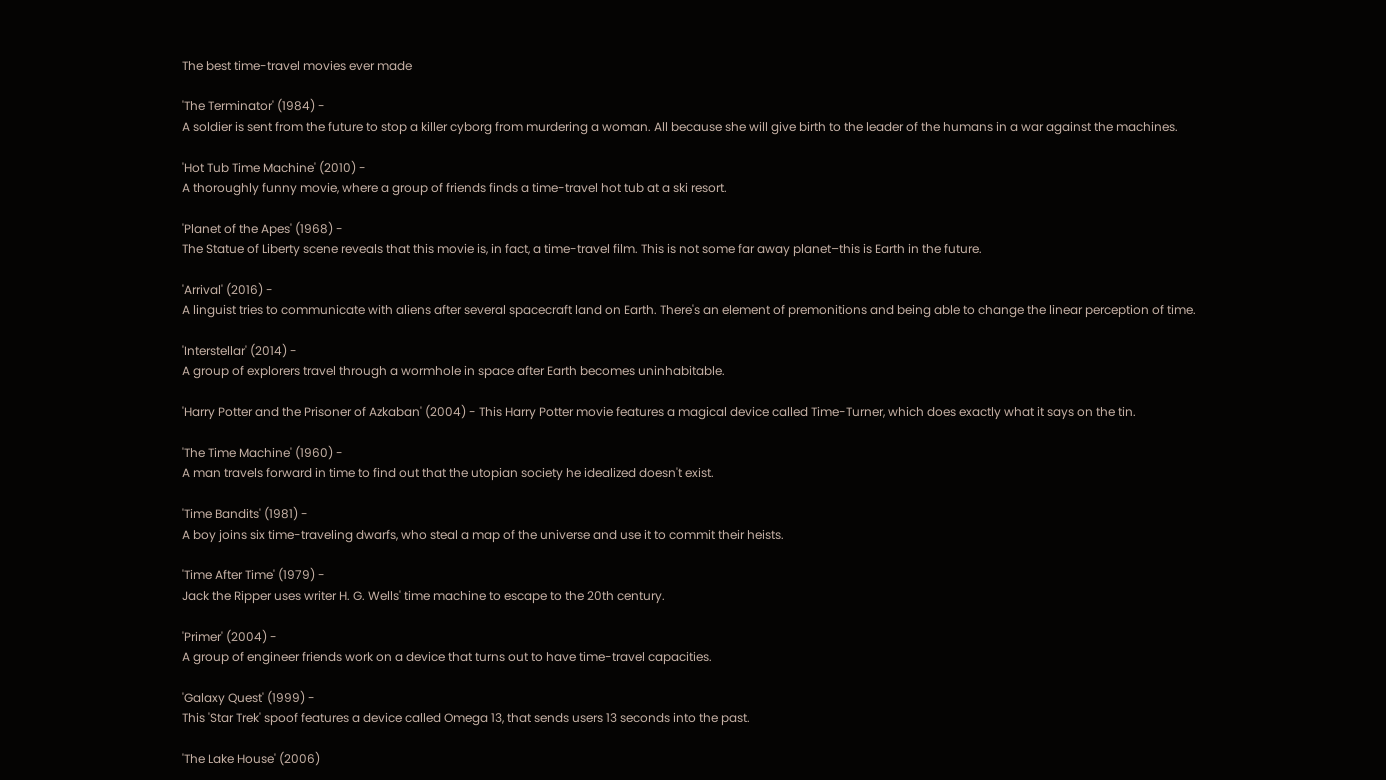The best time-travel movies ever made

'The Terminator' (1984) -
A soldier is sent from the future to stop a killer cyborg from murdering a woman. All because she will give birth to the leader of the humans in a war against the machines.

'Hot Tub Time Machine' (2010) -
A thoroughly funny movie, where a group of friends finds a time-travel hot tub at a ski resort.

'Planet of the Apes' (1968) -
The Statue of Liberty scene reveals that this movie is, in fact, a time-travel film. This is not some far away planet–this is Earth in the future.

'Arrival' (2016) -
A linguist tries to communicate with aliens after several spacecraft land on Earth. There's an element of premonitions and being able to change the linear perception of time.

'Interstellar' (2014) -
A group of explorers travel through a wormhole in space after Earth becomes uninhabitable.

'Harry Potter and the Prisoner of Azkaban' (2004) - This Harry Potter movie features a magical device called Time-Turner, which does exactly what it says on the tin.

'The Time Machine' (1960) -
A man travels forward in time to find out that the utopian society he idealized doesn't exist.

'Time Bandits' (1981) -
A boy joins six time-traveling dwarfs, who steal a map of the universe and use it to commit their heists.

'Time After Time' (1979) -
Jack the Ripper uses writer H. G. Wells' time machine to escape to the 20th century.

'Primer' (2004) -
A group of engineer friends work on a device that turns out to have time-travel capacities.

'Galaxy Quest' (1999) -
This 'Star Trek' spoof features a device called Omega 13, that sends users 13 seconds into the past.

'The Lake House' (2006)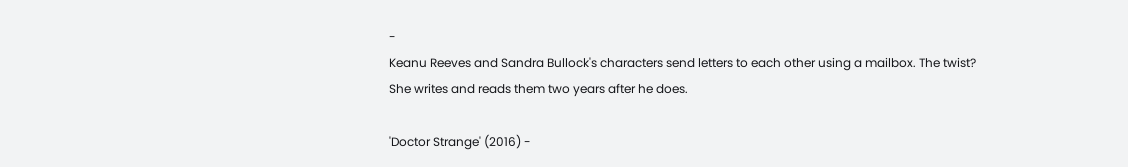-
Keanu Reeves and Sandra Bullock's characters send letters to each other using a mailbox. The twist? She writes and reads them two years after he does.

'Doctor Strange' (2016) -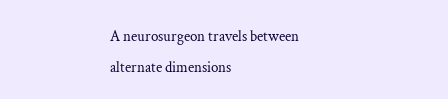A neurosurgeon travels between alternate dimensions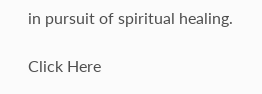in pursuit of spiritual healing.

Click Here